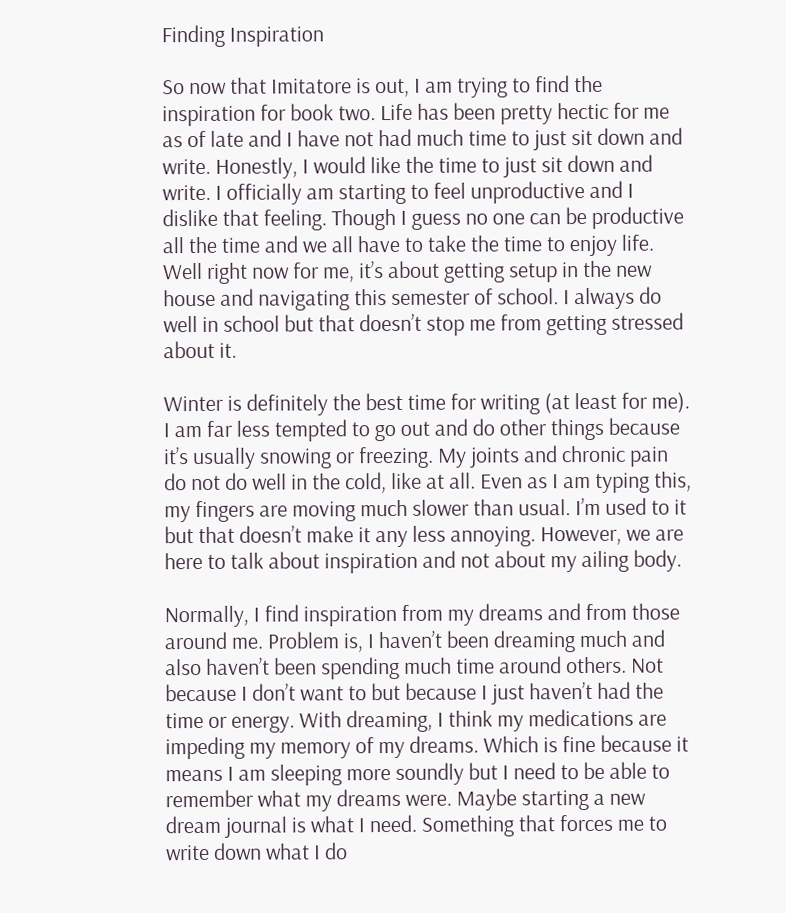Finding Inspiration

So now that Imitatore is out, I am trying to find the inspiration for book two. Life has been pretty hectic for me as of late and I have not had much time to just sit down and write. Honestly, I would like the time to just sit down and write. I officially am starting to feel unproductive and I dislike that feeling. Though I guess no one can be productive all the time and we all have to take the time to enjoy life. Well right now for me, it’s about getting setup in the new house and navigating this semester of school. I always do well in school but that doesn’t stop me from getting stressed about it.

Winter is definitely the best time for writing (at least for me). I am far less tempted to go out and do other things because it’s usually snowing or freezing. My joints and chronic pain do not do well in the cold, like at all. Even as I am typing this, my fingers are moving much slower than usual. I’m used to it but that doesn’t make it any less annoying. However, we are here to talk about inspiration and not about my ailing body.

Normally, I find inspiration from my dreams and from those around me. Problem is, I haven’t been dreaming much and also haven’t been spending much time around others. Not because I don’t want to but because I just haven’t had the time or energy. With dreaming, I think my medications are impeding my memory of my dreams. Which is fine because it means I am sleeping more soundly but I need to be able to remember what my dreams were. Maybe starting a new dream journal is what I need. Something that forces me to write down what I do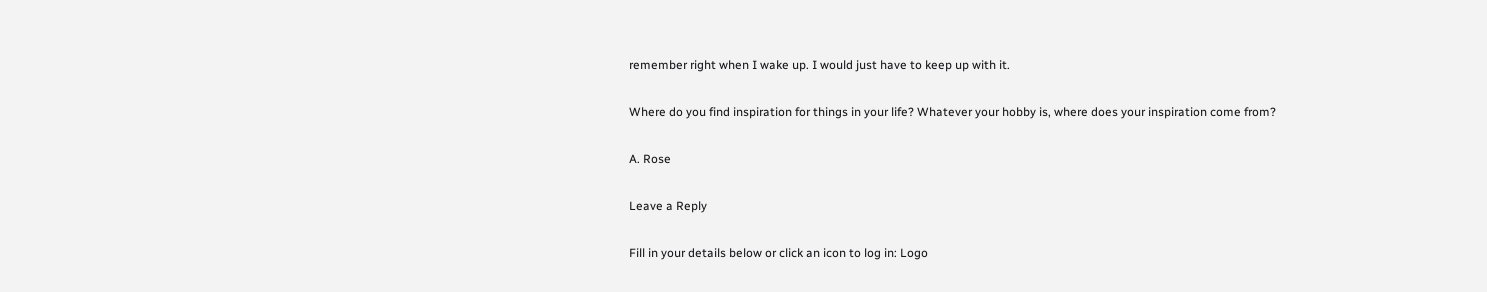remember right when I wake up. I would just have to keep up with it.

Where do you find inspiration for things in your life? Whatever your hobby is, where does your inspiration come from?

A. Rose

Leave a Reply

Fill in your details below or click an icon to log in: Logo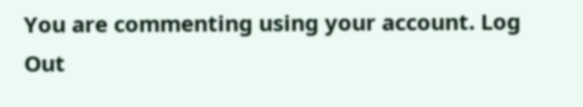You are commenting using your account. Log Out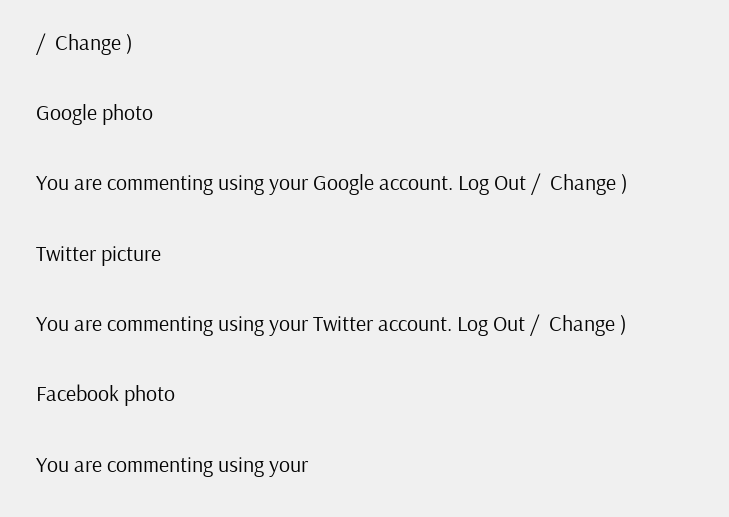/  Change )

Google photo

You are commenting using your Google account. Log Out /  Change )

Twitter picture

You are commenting using your Twitter account. Log Out /  Change )

Facebook photo

You are commenting using your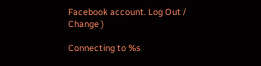Facebook account. Log Out /  Change )

Connecting to %s